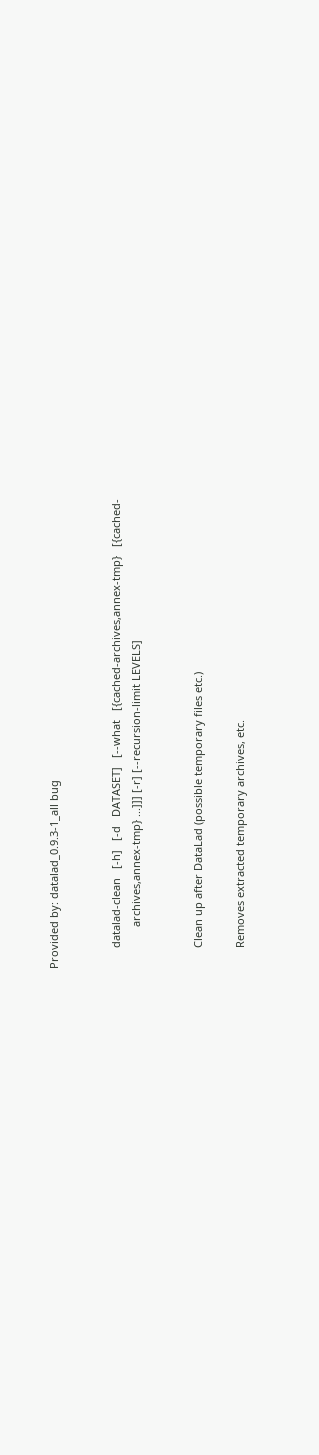Provided by: datalad_0.9.3-1_all bug


       datalad-clean   [-h]   [-d   DATASET]   [--what   [{cached-archives,annex-tmp}   [{cached-
              archives,annex-tmp} ...]]] [-r] [--recursion-limit LEVELS]


       Clean up after DataLad (possible temporary files etc.)

       Removes extracted temporary archives, etc.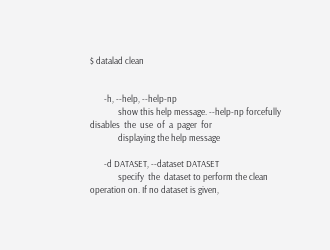$ datalad clean


       -h, --help, --help-np
              show this help message. --help-np forcefully  disables  the  use  of  a  pager  for
              displaying the help message

       -d DATASET, --dataset DATASET
              specify  the  dataset to perform the clean operation on. If no dataset is given,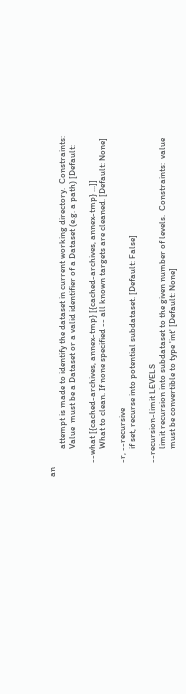an
              attempt is made to identify the dataset in current working directory.  Constraints:
              Value  must be a Dataset or a valid identifier of a Dataset (e.g. a path) [Default:

       --what [{cached-archives, annex-tmp} [{cached-archives, annex-tmp} ...]]
              What to clean. If none specified -- all known targets are cleaned. [Default: None]

       -r, --recursive
              if set, recurse into potential subdataset. [Default: False]

       --recursion-limit LEVELS
              limit recursion into subdataset to the given number of levels.  Constraints:  value
              must be convertible to type 'int' [Default: None]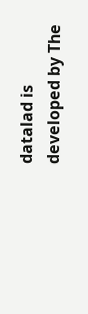datalad is developed by The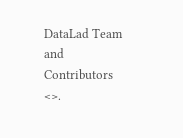DataLad Team and Contributors <>.